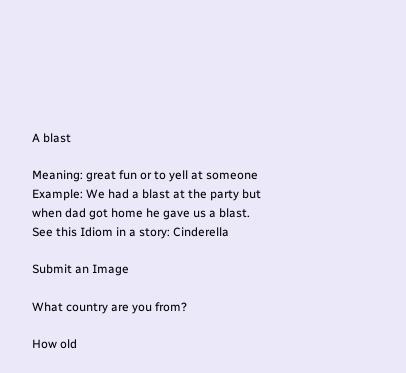A blast

Meaning: great fun or to yell at someone
Example: We had a blast at the party but when dad got home he gave us a blast.
See this Idiom in a story: Cinderella

Submit an Image

What country are you from?

How old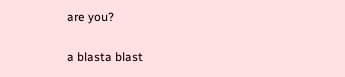are you?

a blasta blast